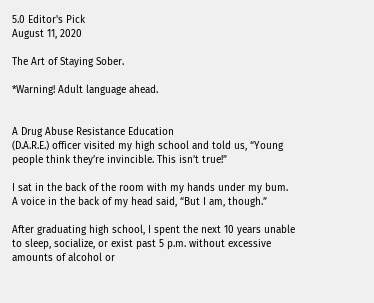5.0 Editor's Pick
August 11, 2020

The Art of Staying Sober.

*Warning! Adult language ahead.


A Drug Abuse Resistance Education
(D.A.R.E.) officer visited my high school and told us, “Young people think they’re invincible. This isn’t true!”

I sat in the back of the room with my hands under my bum. A voice in the back of my head said, “But I am, though.”

After graduating high school, I spent the next 10 years unable to sleep, socialize, or exist past 5 p.m. without excessive amounts of alcohol or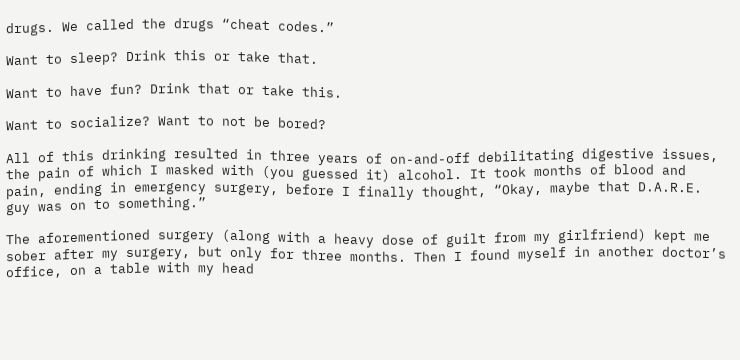drugs. We called the drugs “cheat codes.”

Want to sleep? Drink this or take that.

Want to have fun? Drink that or take this.

Want to socialize? Want to not be bored?

All of this drinking resulted in three years of on-and-off debilitating digestive issues, the pain of which I masked with (you guessed it) alcohol. It took months of blood and pain, ending in emergency surgery, before I finally thought, “Okay, maybe that D.A.R.E. guy was on to something.”

The aforementioned surgery (along with a heavy dose of guilt from my girlfriend) kept me sober after my surgery, but only for three months. Then I found myself in another doctor’s office, on a table with my head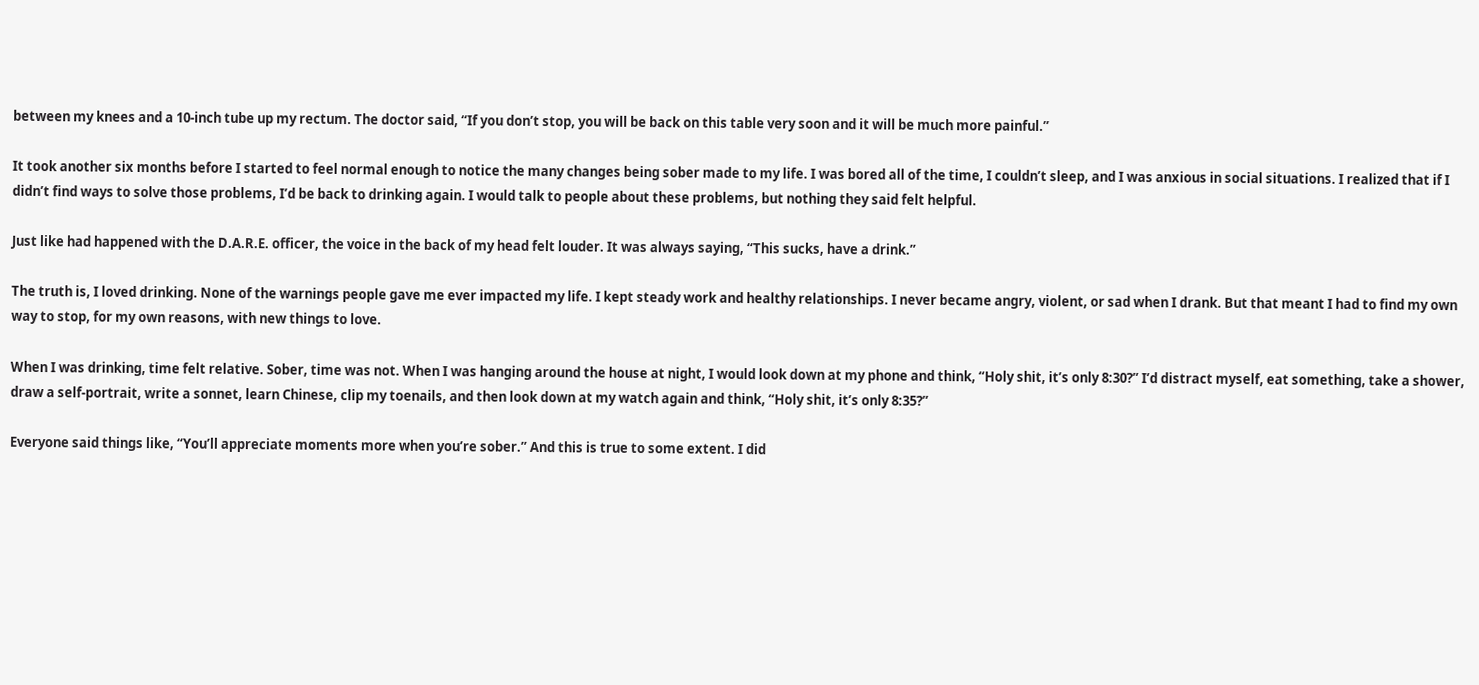between my knees and a 10-inch tube up my rectum. The doctor said, “If you don’t stop, you will be back on this table very soon and it will be much more painful.”

It took another six months before I started to feel normal enough to notice the many changes being sober made to my life. I was bored all of the time, I couldn’t sleep, and I was anxious in social situations. I realized that if I didn’t find ways to solve those problems, I’d be back to drinking again. I would talk to people about these problems, but nothing they said felt helpful.

Just like had happened with the D.A.R.E. officer, the voice in the back of my head felt louder. It was always saying, “This sucks, have a drink.”

The truth is, I loved drinking. None of the warnings people gave me ever impacted my life. I kept steady work and healthy relationships. I never became angry, violent, or sad when I drank. But that meant I had to find my own way to stop, for my own reasons, with new things to love.

When I was drinking, time felt relative. Sober, time was not. When I was hanging around the house at night, I would look down at my phone and think, “Holy shit, it’s only 8:30?” I’d distract myself, eat something, take a shower, draw a self-portrait, write a sonnet, learn Chinese, clip my toenails, and then look down at my watch again and think, “Holy shit, it’s only 8:35?”

Everyone said things like, “You’ll appreciate moments more when you’re sober.” And this is true to some extent. I did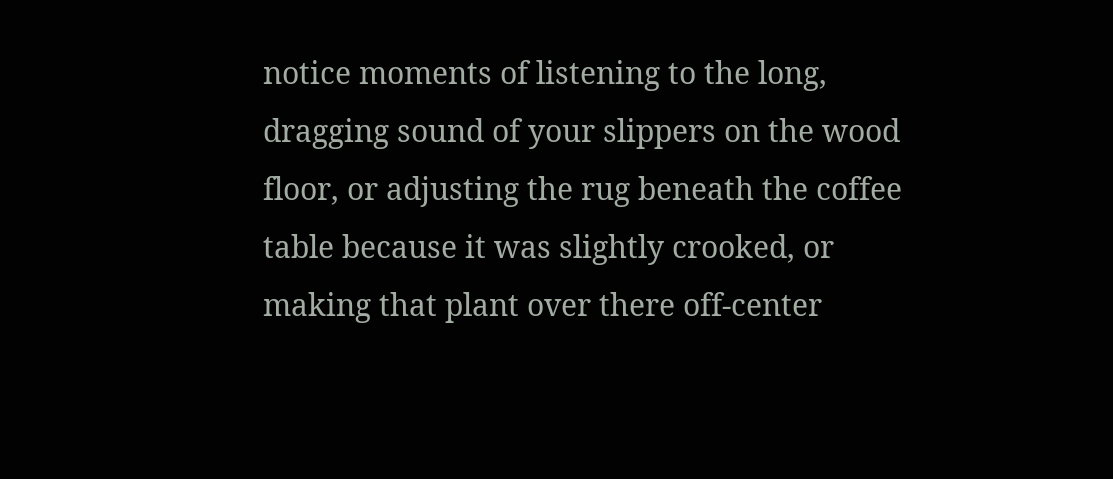notice moments of listening to the long, dragging sound of your slippers on the wood floor, or adjusting the rug beneath the coffee table because it was slightly crooked, or making that plant over there off-center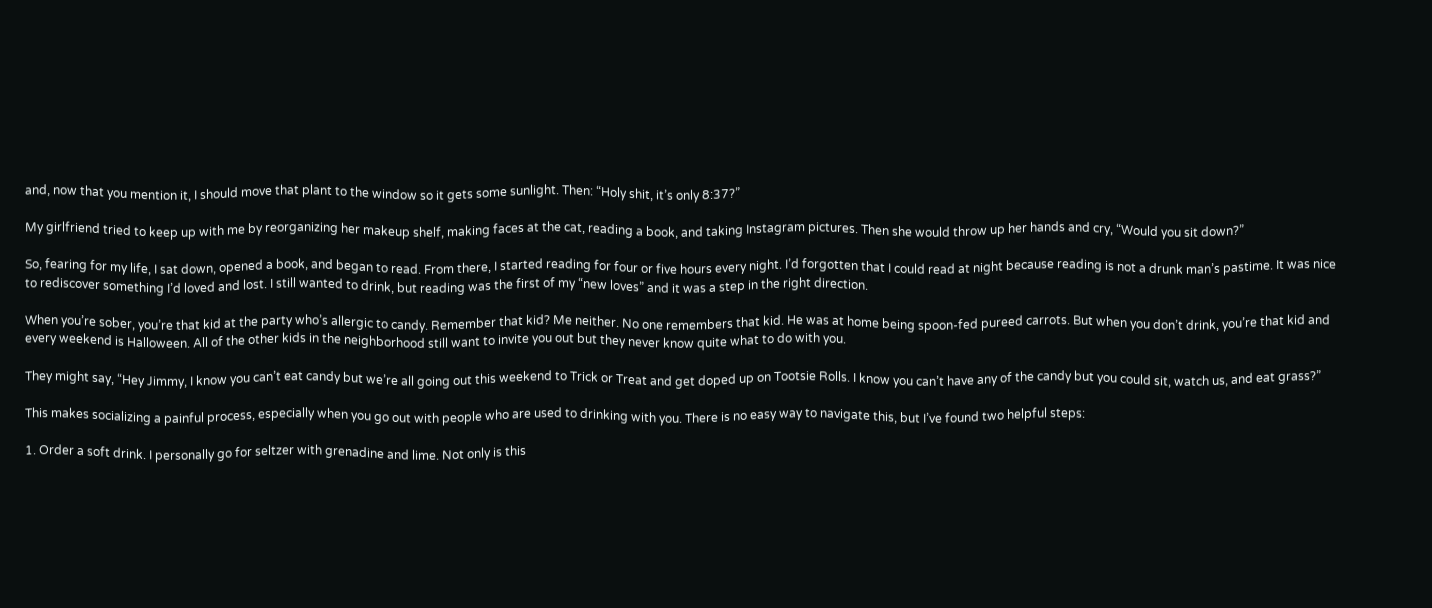and, now that you mention it, I should move that plant to the window so it gets some sunlight. Then: “Holy shit, it’s only 8:37?”

My girlfriend tried to keep up with me by reorganizing her makeup shelf, making faces at the cat, reading a book, and taking Instagram pictures. Then she would throw up her hands and cry, “Would you sit down?”

So, fearing for my life, I sat down, opened a book, and began to read. From there, I started reading for four or five hours every night. I’d forgotten that I could read at night because reading is not a drunk man’s pastime. It was nice to rediscover something I’d loved and lost. I still wanted to drink, but reading was the first of my “new loves” and it was a step in the right direction.

When you’re sober, you’re that kid at the party who’s allergic to candy. Remember that kid? Me neither. No one remembers that kid. He was at home being spoon-fed pureed carrots. But when you don’t drink, you’re that kid and every weekend is Halloween. All of the other kids in the neighborhood still want to invite you out but they never know quite what to do with you.

They might say, “Hey Jimmy, I know you can’t eat candy but we’re all going out this weekend to Trick or Treat and get doped up on Tootsie Rolls. I know you can’t have any of the candy but you could sit, watch us, and eat grass?”

This makes socializing a painful process, especially when you go out with people who are used to drinking with you. There is no easy way to navigate this, but I’ve found two helpful steps:

1. Order a soft drink. I personally go for seltzer with grenadine and lime. Not only is this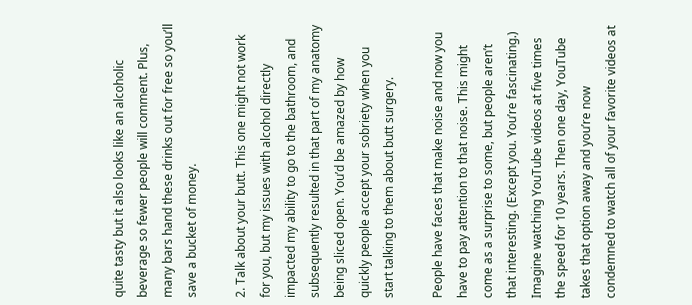quite tasty but it also looks like an alcoholic beverage so fewer people will comment. Plus, many bars hand these drinks out for free so you’ll save a bucket of money.

2. Talk about your butt. This one might not work for you, but my issues with alcohol directly impacted my ability to go to the bathroom, and subsequently resulted in that part of my anatomy being sliced open. You’d be amazed by how quickly people accept your sobriety when you start talking to them about butt surgery.

People have faces that make noise and now you have to pay attention to that noise. This might come as a surprise to some, but people aren’t that interesting. (Except you. You’re fascinating.) Imagine watching YouTube videos at five times the speed for 10 years. Then one day, YouTube takes that option away and you’re now condemned to watch all of your favorite videos at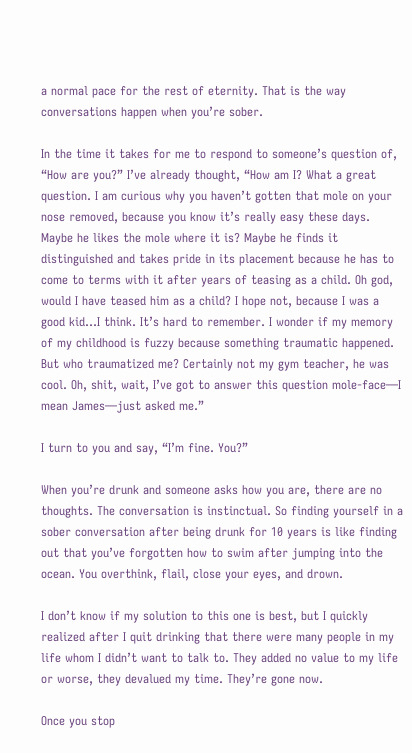a normal pace for the rest of eternity. That is the way conversations happen when you’re sober.

In the time it takes for me to respond to someone’s question of, “How are you?” I’ve already thought, “How am I? What a great question. I am curious why you haven’t gotten that mole on your nose removed, because you know it’s really easy these days. Maybe he likes the mole where it is? Maybe he finds it distinguished and takes pride in its placement because he has to come to terms with it after years of teasing as a child. Oh god, would I have teased him as a child? I hope not, because I was a good kid…I think. It’s hard to remember. I wonder if my memory of my childhood is fuzzy because something traumatic happened. But who traumatized me? Certainly not my gym teacher, he was cool. Oh, shit, wait, I’ve got to answer this question mole-face—I mean James—just asked me.”

I turn to you and say, “I’m fine. You?”

When you’re drunk and someone asks how you are, there are no thoughts. The conversation is instinctual. So finding yourself in a sober conversation after being drunk for 10 years is like finding out that you’ve forgotten how to swim after jumping into the ocean. You overthink, flail, close your eyes, and drown.

I don’t know if my solution to this one is best, but I quickly realized after I quit drinking that there were many people in my life whom I didn’t want to talk to. They added no value to my life or worse, they devalued my time. They’re gone now.

Once you stop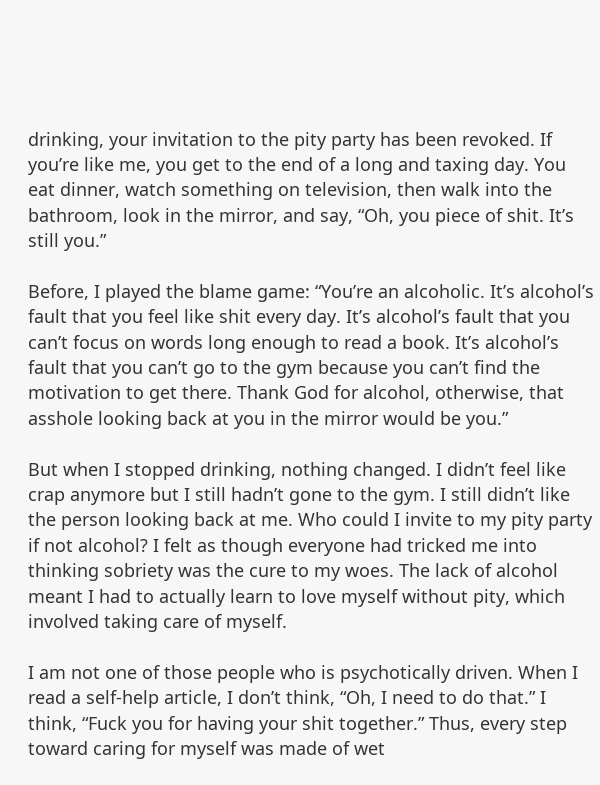drinking, your invitation to the pity party has been revoked. If you’re like me, you get to the end of a long and taxing day. You eat dinner, watch something on television, then walk into the bathroom, look in the mirror, and say, “Oh, you piece of shit. It’s still you.”

Before, I played the blame game: “You’re an alcoholic. It’s alcohol’s fault that you feel like shit every day. It’s alcohol’s fault that you can’t focus on words long enough to read a book. It’s alcohol’s fault that you can’t go to the gym because you can’t find the motivation to get there. Thank God for alcohol, otherwise, that asshole looking back at you in the mirror would be you.”

But when I stopped drinking, nothing changed. I didn’t feel like crap anymore but I still hadn’t gone to the gym. I still didn’t like the person looking back at me. Who could I invite to my pity party if not alcohol? I felt as though everyone had tricked me into thinking sobriety was the cure to my woes. The lack of alcohol meant I had to actually learn to love myself without pity, which involved taking care of myself.

I am not one of those people who is psychotically driven. When I read a self-help article, I don’t think, “Oh, I need to do that.” I think, “Fuck you for having your shit together.” Thus, every step toward caring for myself was made of wet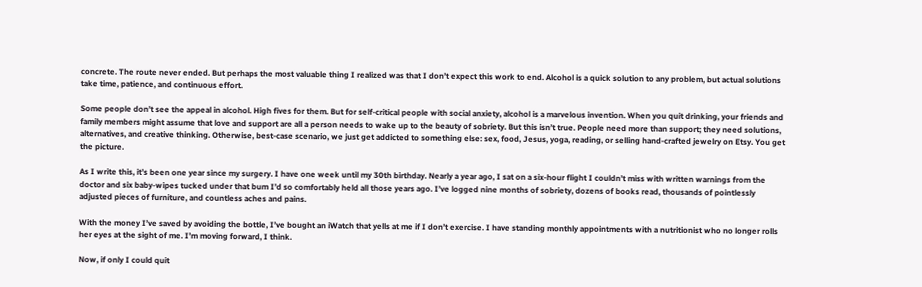concrete. The route never ended. But perhaps the most valuable thing I realized was that I don’t expect this work to end. Alcohol is a quick solution to any problem, but actual solutions take time, patience, and continuous effort.

Some people don’t see the appeal in alcohol. High fives for them. But for self-critical people with social anxiety, alcohol is a marvelous invention. When you quit drinking, your friends and family members might assume that love and support are all a person needs to wake up to the beauty of sobriety. But this isn’t true. People need more than support; they need solutions, alternatives, and creative thinking. Otherwise, best-case scenario, we just get addicted to something else: sex, food, Jesus, yoga, reading, or selling hand-crafted jewelry on Etsy. You get the picture.

As I write this, it’s been one year since my surgery. I have one week until my 30th birthday. Nearly a year ago, I sat on a six-hour flight I couldn’t miss with written warnings from the doctor and six baby-wipes tucked under that bum I’d so comfortably held all those years ago. I’ve logged nine months of sobriety, dozens of books read, thousands of pointlessly adjusted pieces of furniture, and countless aches and pains.

With the money I’ve saved by avoiding the bottle, I’ve bought an iWatch that yells at me if I don’t exercise. I have standing monthly appointments with a nutritionist who no longer rolls her eyes at the sight of me. I’m moving forward, I think.

Now, if only I could quit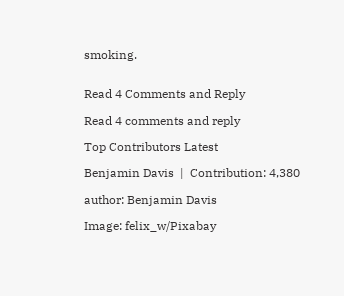smoking.


Read 4 Comments and Reply

Read 4 comments and reply

Top Contributors Latest

Benjamin Davis  |  Contribution: 4,380

author: Benjamin Davis

Image: felix_w/Pixabay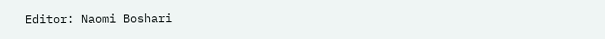Editor: Naomi Boshari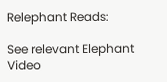Relephant Reads:

See relevant Elephant Video